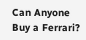Can Anyone Buy a Ferrari?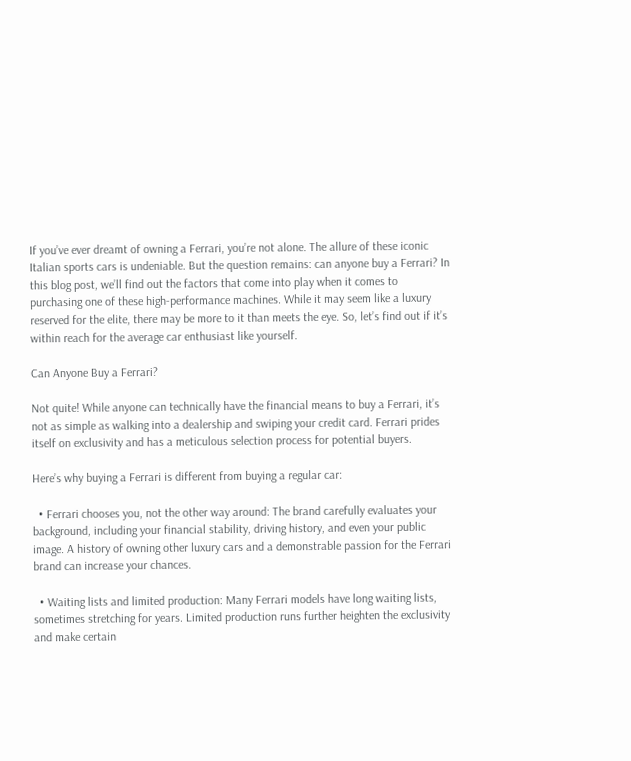If you’ve ever dreamt of owning a Ferrari, you’re not alone. The allure of these iconic Italian sports cars is undeniable. But the question remains: can anyone buy a Ferrari? In this blog post, we’ll find out the factors that come into play when it comes to purchasing one of these high-performance machines. While it may seem like a luxury reserved for the elite, there may be more to it than meets the eye. So, let’s find out if it’s within reach for the average car enthusiast like yourself.

Can Anyone Buy a Ferrari?

Not quite! While anyone can technically have the financial means to buy a Ferrari, it’s not as simple as walking into a dealership and swiping your credit card. Ferrari prides itself on exclusivity and has a meticulous selection process for potential buyers.

Here’s why buying a Ferrari is different from buying a regular car:

  • Ferrari chooses you, not the other way around: The brand carefully evaluates your background, including your financial stability, driving history, and even your public image. A history of owning other luxury cars and a demonstrable passion for the Ferrari brand can increase your chances.

  • Waiting lists and limited production: Many Ferrari models have long waiting lists, sometimes stretching for years. Limited production runs further heighten the exclusivity and make certain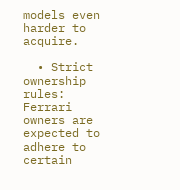models even harder to acquire.

  • Strict ownership rules: Ferrari owners are expected to adhere to certain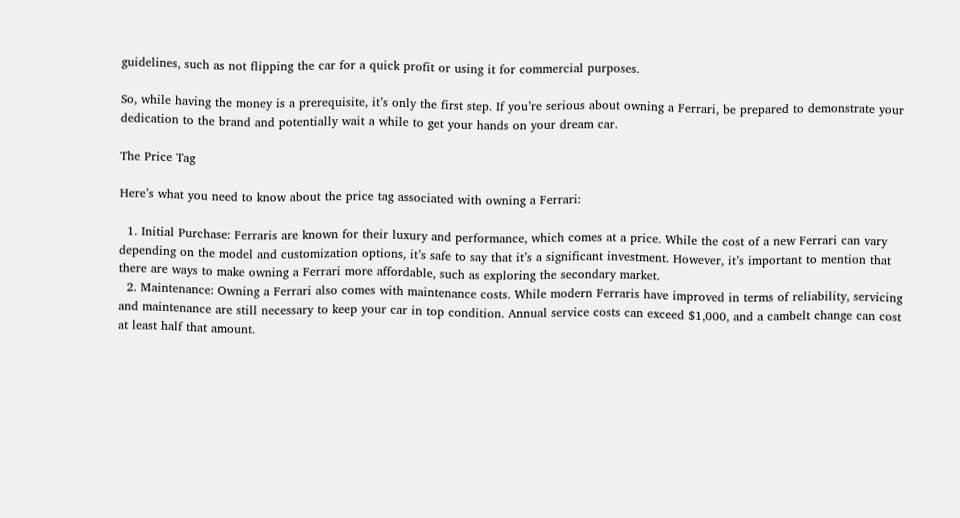guidelines, such as not flipping the car for a quick profit or using it for commercial purposes.

So, while having the money is a prerequisite, it’s only the first step. If you’re serious about owning a Ferrari, be prepared to demonstrate your dedication to the brand and potentially wait a while to get your hands on your dream car.

The Price Tag

Here’s what you need to know about the price tag associated with owning a Ferrari:

  1. Initial Purchase: Ferraris are known for their luxury and performance, which comes at a price. While the cost of a new Ferrari can vary depending on the model and customization options, it’s safe to say that it’s a significant investment. However, it’s important to mention that there are ways to make owning a Ferrari more affordable, such as exploring the secondary market.
  2. Maintenance: Owning a Ferrari also comes with maintenance costs. While modern Ferraris have improved in terms of reliability, servicing and maintenance are still necessary to keep your car in top condition. Annual service costs can exceed $1,000, and a cambelt change can cost at least half that amount.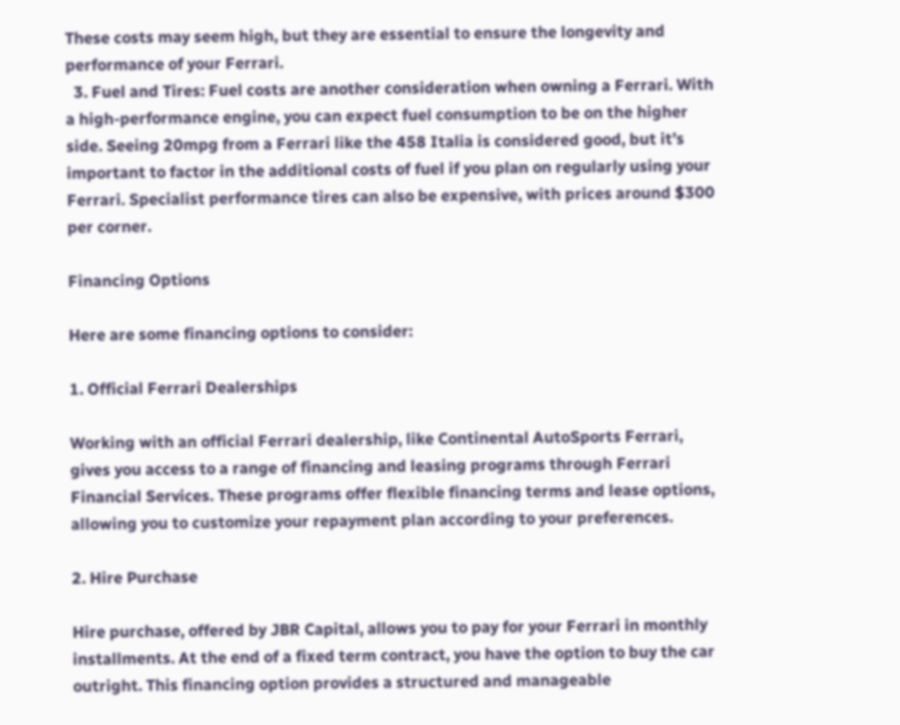These costs may seem high, but they are essential to ensure the longevity and performance of your Ferrari.
  3. Fuel and Tires: Fuel costs are another consideration when owning a Ferrari. With a high-performance engine, you can expect fuel consumption to be on the higher side. Seeing 20mpg from a Ferrari like the 458 Italia is considered good, but it’s important to factor in the additional costs of fuel if you plan on regularly using your Ferrari. Specialist performance tires can also be expensive, with prices around $300 per corner.

Financing Options

Here are some financing options to consider:

1. Official Ferrari Dealerships

Working with an official Ferrari dealership, like Continental AutoSports Ferrari, gives you access to a range of financing and leasing programs through Ferrari Financial Services. These programs offer flexible financing terms and lease options, allowing you to customize your repayment plan according to your preferences.

2. Hire Purchase

Hire purchase, offered by JBR Capital, allows you to pay for your Ferrari in monthly installments. At the end of a fixed term contract, you have the option to buy the car outright. This financing option provides a structured and manageable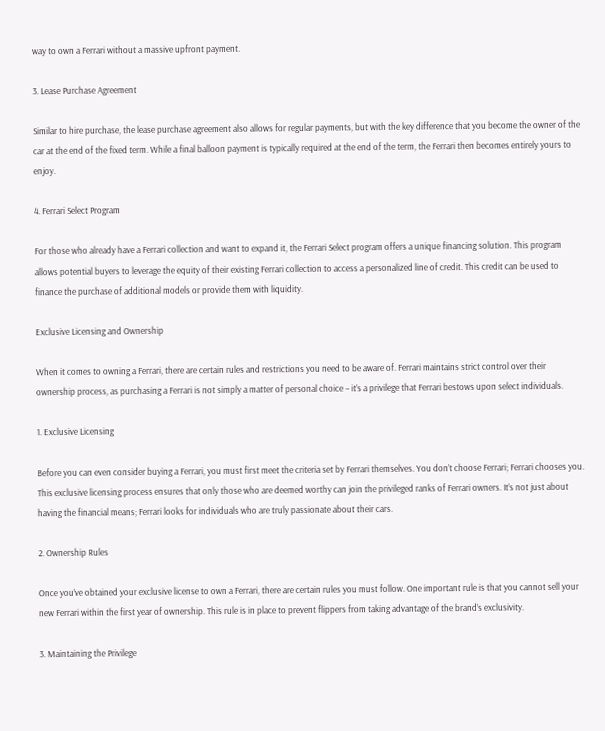way to own a Ferrari without a massive upfront payment.

3. Lease Purchase Agreement

Similar to hire purchase, the lease purchase agreement also allows for regular payments, but with the key difference that you become the owner of the car at the end of the fixed term. While a final balloon payment is typically required at the end of the term, the Ferrari then becomes entirely yours to enjoy.

4. Ferrari Select Program

For those who already have a Ferrari collection and want to expand it, the Ferrari Select program offers a unique financing solution. This program allows potential buyers to leverage the equity of their existing Ferrari collection to access a personalized line of credit. This credit can be used to finance the purchase of additional models or provide them with liquidity.

Exclusive Licensing and Ownership

When it comes to owning a Ferrari, there are certain rules and restrictions you need to be aware of. Ferrari maintains strict control over their ownership process, as purchasing a Ferrari is not simply a matter of personal choice – it’s a privilege that Ferrari bestows upon select individuals.

1. Exclusive Licensing

Before you can even consider buying a Ferrari, you must first meet the criteria set by Ferrari themselves. You don’t choose Ferrari; Ferrari chooses you. This exclusive licensing process ensures that only those who are deemed worthy can join the privileged ranks of Ferrari owners. It’s not just about having the financial means; Ferrari looks for individuals who are truly passionate about their cars.

2. Ownership Rules

Once you’ve obtained your exclusive license to own a Ferrari, there are certain rules you must follow. One important rule is that you cannot sell your new Ferrari within the first year of ownership. This rule is in place to prevent flippers from taking advantage of the brand’s exclusivity.

3. Maintaining the Privilege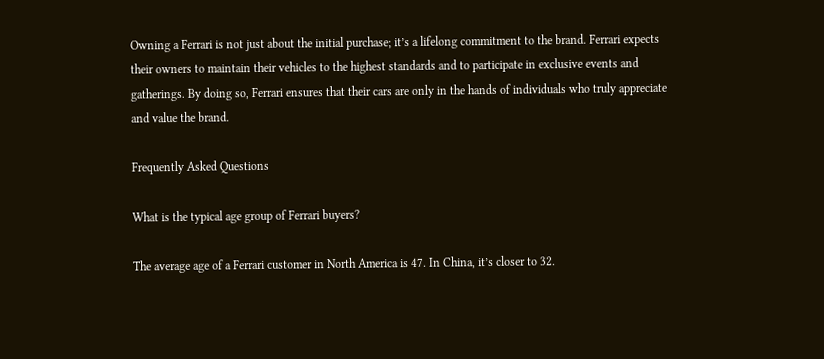Owning a Ferrari is not just about the initial purchase; it’s a lifelong commitment to the brand. Ferrari expects their owners to maintain their vehicles to the highest standards and to participate in exclusive events and gatherings. By doing so, Ferrari ensures that their cars are only in the hands of individuals who truly appreciate and value the brand.

Frequently Asked Questions

What is the typical age group of Ferrari buyers?

The average age of a Ferrari customer in North America is 47. In China, it’s closer to 32.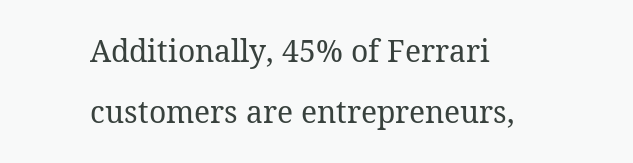Additionally, 45% of Ferrari customers are entrepreneurs,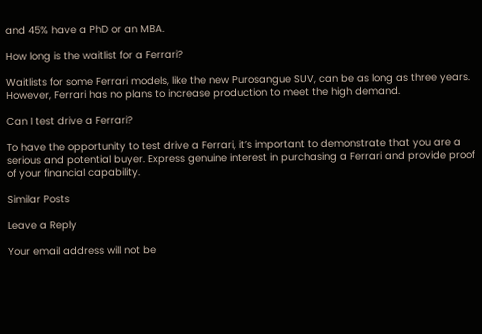and 45% have a PhD or an MBA.

How long is the waitlist for a Ferrari?

Waitlists for some Ferrari models, like the new Purosangue SUV, can be as long as three years. However, Ferrari has no plans to increase production to meet the high demand.

Can I test drive a Ferrari?

To have the opportunity to test drive a Ferrari, it’s important to demonstrate that you are a serious and potential buyer. Express genuine interest in purchasing a Ferrari and provide proof of your financial capability.

Similar Posts

Leave a Reply

Your email address will not be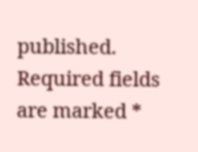published. Required fields are marked *